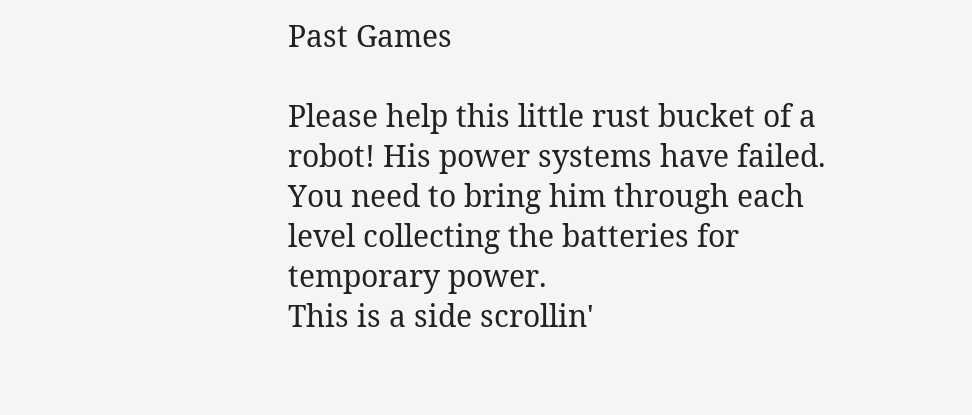Past Games

Please help this little rust bucket of a robot! His power systems have failed. You need to bring him through each level collecting the batteries for temporary power.
This is a side scrollin'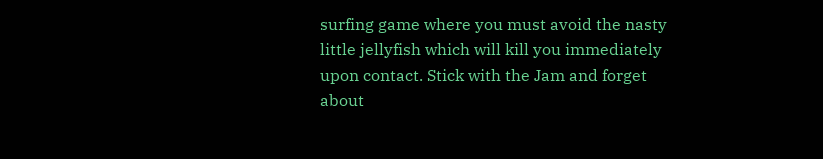surfing game where you must avoid the nasty little jellyfish which will kill you immediately upon contact. Stick with the Jam and forget about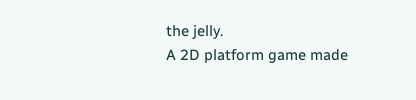the jelly.
A 2D platform game made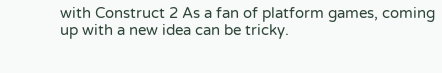with Construct 2 As a fan of platform games, coming up with a new idea can be tricky.